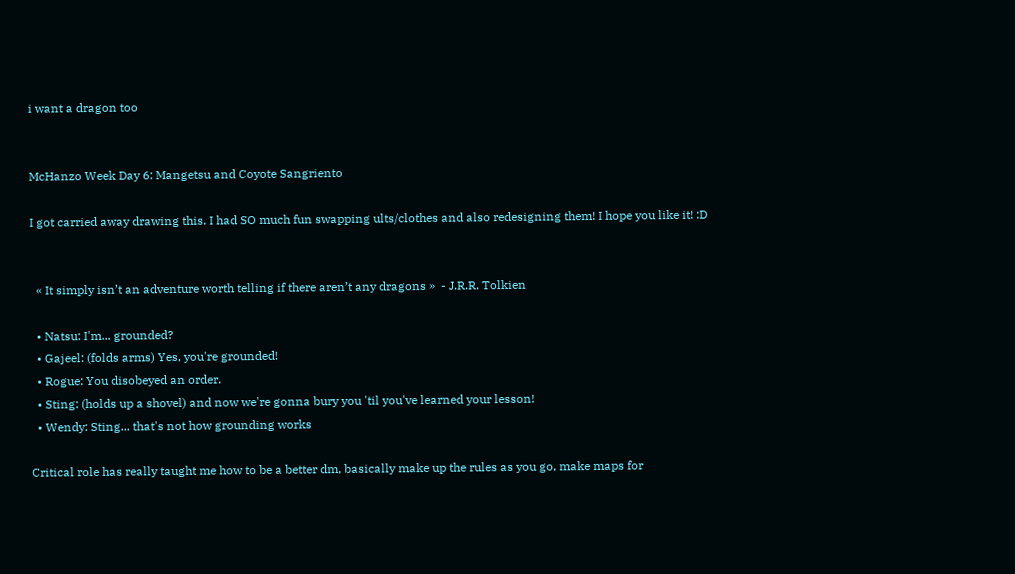i want a dragon too


McHanzo Week Day 6: Mangetsu and Coyote Sangriento

I got carried away drawing this. I had SO much fun swapping ults/clothes and also redesigning them! I hope you like it! :D


  « It simply isn’t an adventure worth telling if there aren’t any dragons »  - J.R.R. Tolkien

  • Natsu: I'm... grounded?
  • Gajeel: (folds arms) Yes, you're grounded!
  • Rogue: You disobeyed an order.
  • Sting: (holds up a shovel) and now we're gonna bury you 'til you've learned your lesson!
  • Wendy: Sting... that's not how grounding works

Critical role has really taught me how to be a better dm, basically make up the rules as you go, make maps for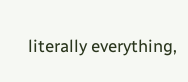literally everything,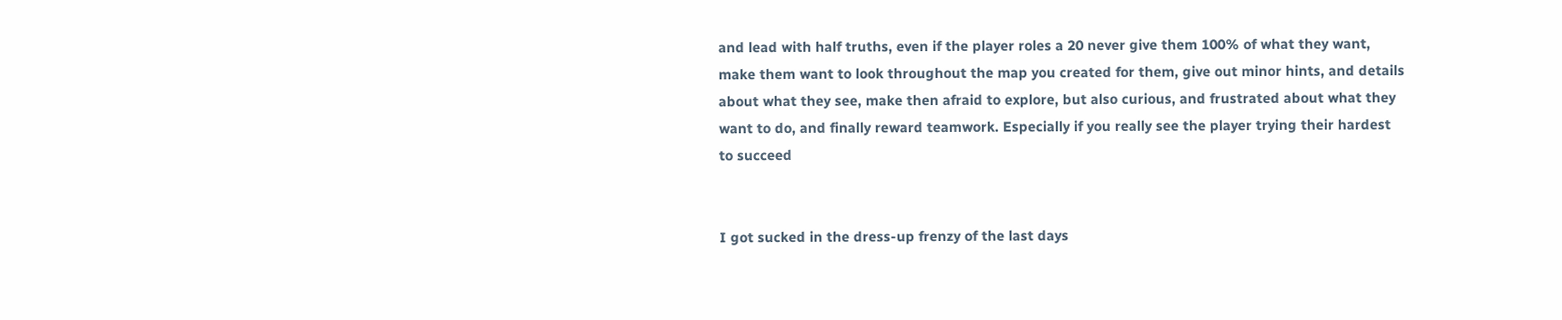and lead with half truths, even if the player roles a 20 never give them 100% of what they want, make them want to look throughout the map you created for them, give out minor hints, and details about what they see, make then afraid to explore, but also curious, and frustrated about what they want to do, and finally reward teamwork. Especially if you really see the player trying their hardest to succeed


I got sucked in the dress-up frenzy of the last days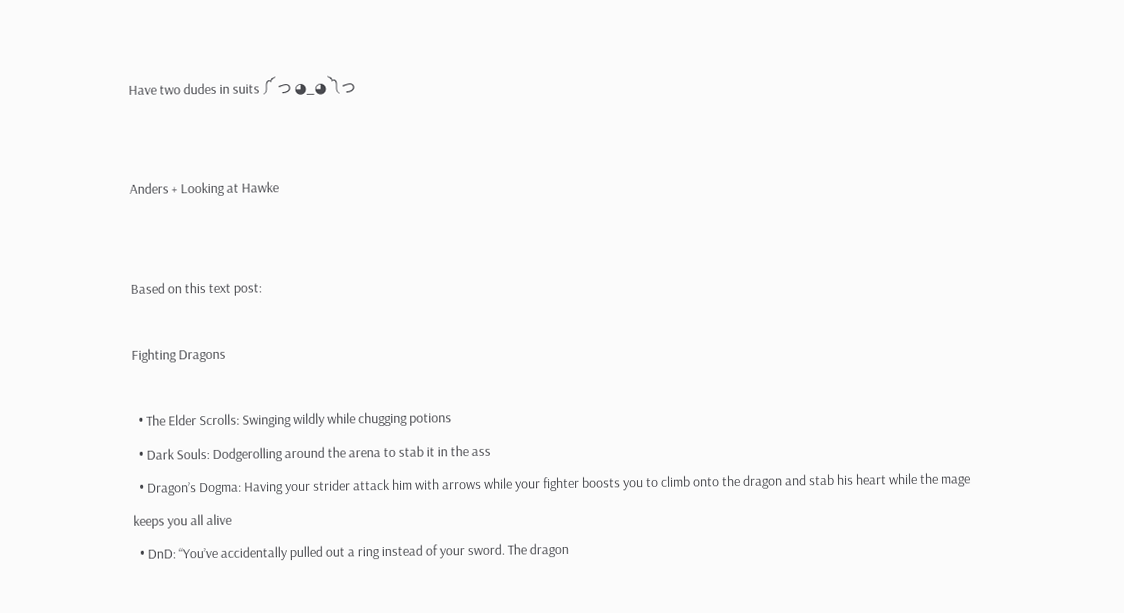Have two dudes in suits ༼ つ ◕_◕ ༽つ


Anders + Looking at Hawke


Based on this text post:

Fighting Dragons

  • The Elder Scrolls: Swinging wildly while chugging potions
  • Dark Souls: Dodgerolling around the arena to stab it in the ass
  • Dragon’s Dogma: Having your strider attack him with arrows while your fighter boosts you to climb onto the dragon and stab his heart while the mage keeps you all alive
  • DnD: “You’ve accidentally pulled out a ring instead of your sword. The dragon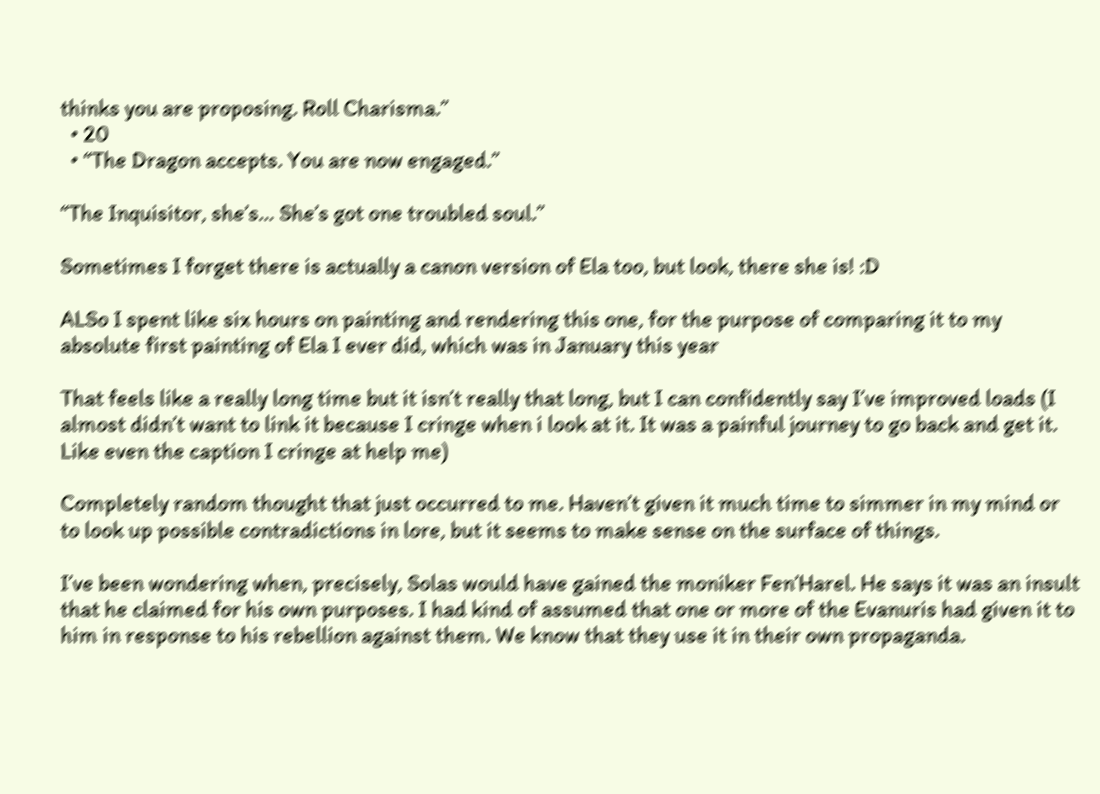thinks you are proposing. Roll Charisma.”
  • 20
  • “The Dragon accepts. You are now engaged.”

“The Inquisitor, she’s… She’s got one troubled soul.”

Sometimes I forget there is actually a canon version of Ela too, but look, there she is! :D

ALSo I spent like six hours on painting and rendering this one, for the purpose of comparing it to my absolute first painting of Ela I ever did, which was in January this year

That feels like a really long time but it isn’t really that long, but I can confidently say I’ve improved loads (I almost didn’t want to link it because I cringe when i look at it. It was a painful journey to go back and get it. Like even the caption I cringe at help me)

Completely random thought that just occurred to me. Haven’t given it much time to simmer in my mind or to look up possible contradictions in lore, but it seems to make sense on the surface of things.

I’ve been wondering when, precisely, Solas would have gained the moniker Fen’Harel. He says it was an insult that he claimed for his own purposes. I had kind of assumed that one or more of the Evanuris had given it to him in response to his rebellion against them. We know that they use it in their own propaganda.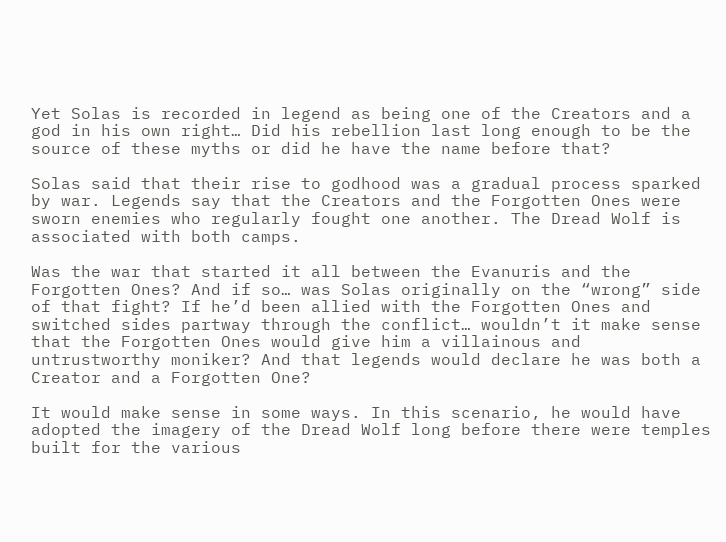Yet Solas is recorded in legend as being one of the Creators and a god in his own right… Did his rebellion last long enough to be the source of these myths or did he have the name before that?

Solas said that their rise to godhood was a gradual process sparked by war. Legends say that the Creators and the Forgotten Ones were sworn enemies who regularly fought one another. The Dread Wolf is associated with both camps.

Was the war that started it all between the Evanuris and the Forgotten Ones? And if so… was Solas originally on the “wrong” side of that fight? If he’d been allied with the Forgotten Ones and switched sides partway through the conflict… wouldn’t it make sense that the Forgotten Ones would give him a villainous and untrustworthy moniker? And that legends would declare he was both a Creator and a Forgotten One?

It would make sense in some ways. In this scenario, he would have adopted the imagery of the Dread Wolf long before there were temples built for the various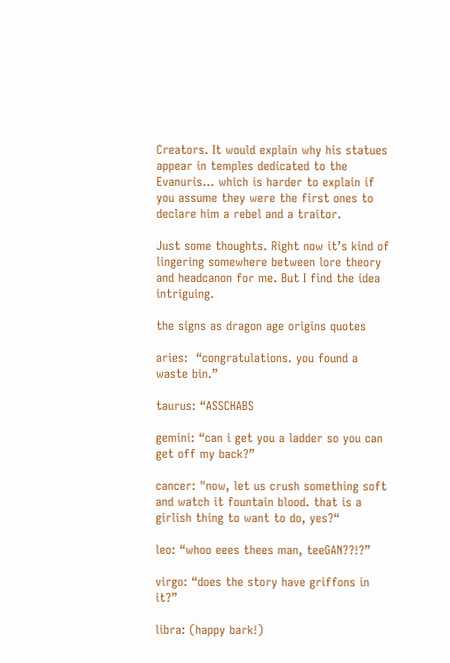Creators. It would explain why his statues appear in temples dedicated to the Evanuris… which is harder to explain if you assume they were the first ones to declare him a rebel and a traitor.

Just some thoughts. Right now it’s kind of lingering somewhere between lore theory and headcanon for me. But I find the idea intriguing.

the signs as dragon age origins quotes

aries:  “congratulations. you found a waste bin.”

taurus: “ASSCHABS

gemini: “can i get you a ladder so you can get off my back?”

cancer: "now, let us crush something soft and watch it fountain blood. that is a girlish thing to want to do, yes?“

leo: “whoo eees thees man, teeGAN??!?”

virgo: “does the story have griffons in it?”

libra: (happy bark!)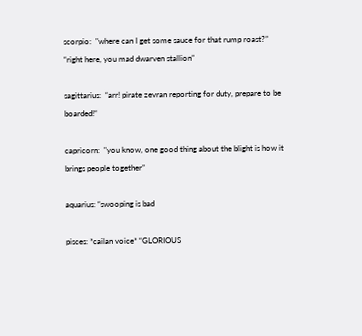scorpio:  "where can I get some sauce for that rump roast?” “right here, you mad dwarven stallion”

sagittarius:  “arr! pirate zevran reporting for duty, prepare to be boarded!“

capricorn:  "you know, one good thing about the blight is how it brings people together”

aquarius: “swooping is bad

pisces: *cailan voice* “GLORIOUS